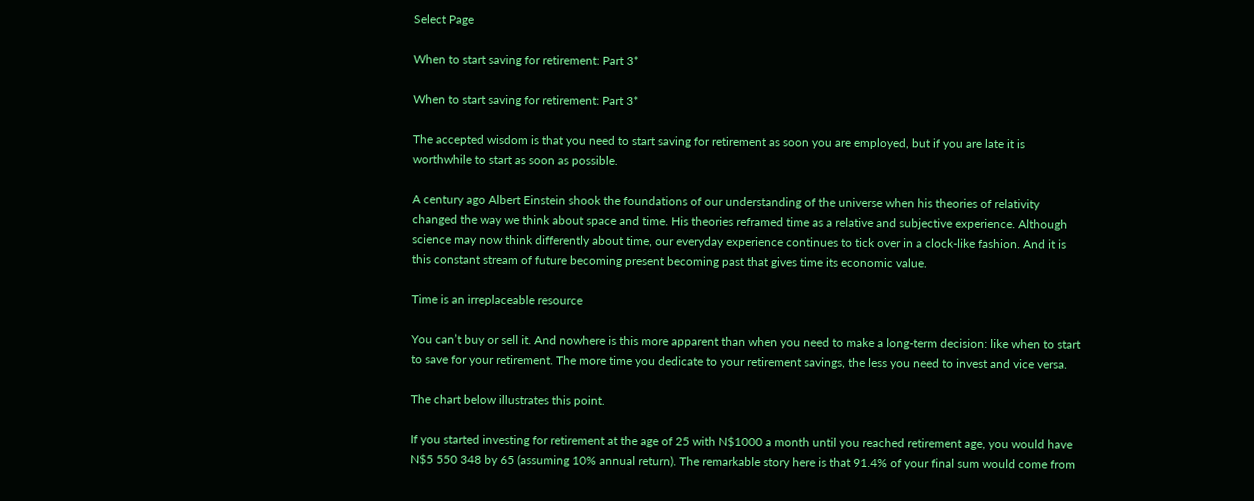Select Page

When to start saving for retirement: Part 3*

When to start saving for retirement: Part 3*

The accepted wisdom is that you need to start saving for retirement as soon you are employed, but if you are late it is worthwhile to start as soon as possible.

A century ago Albert Einstein shook the foundations of our understanding of the universe when his theories of relativity changed the way we think about space and time. His theories reframed time as a relative and subjective experience. Although science may now think differently about time, our everyday experience continues to tick over in a clock-like fashion. And it is this constant stream of future becoming present becoming past that gives time its economic value.

Time is an irreplaceable resource

You can’t buy or sell it. And nowhere is this more apparent than when you need to make a long-term decision: like when to start to save for your retirement. The more time you dedicate to your retirement savings, the less you need to invest and vice versa.

The chart below illustrates this point.

If you started investing for retirement at the age of 25 with N$1000 a month until you reached retirement age, you would have N$5 550 348 by 65 (assuming 10% annual return). The remarkable story here is that 91.4% of your final sum would come from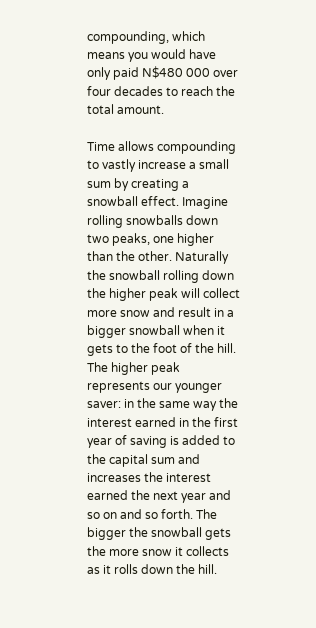compounding, which means you would have only paid N$480 000 over four decades to reach the total amount.

Time allows compounding to vastly increase a small sum by creating a snowball effect. Imagine rolling snowballs down two peaks, one higher than the other. Naturally the snowball rolling down the higher peak will collect more snow and result in a bigger snowball when it gets to the foot of the hill. The higher peak represents our younger saver: in the same way the interest earned in the first year of saving is added to the capital sum and increases the interest earned the next year and so on and so forth. The bigger the snowball gets the more snow it collects as it rolls down the hill.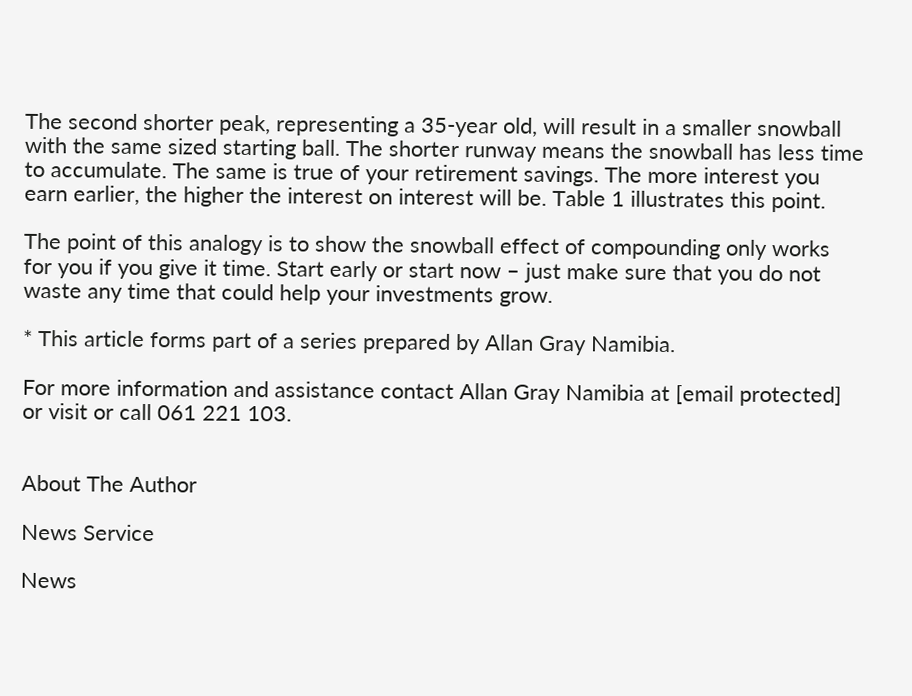The second shorter peak, representing a 35-year old, will result in a smaller snowball with the same sized starting ball. The shorter runway means the snowball has less time to accumulate. The same is true of your retirement savings. The more interest you earn earlier, the higher the interest on interest will be. Table 1 illustrates this point.

The point of this analogy is to show the snowball effect of compounding only works for you if you give it time. Start early or start now – just make sure that you do not waste any time that could help your investments grow.

* This article forms part of a series prepared by Allan Gray Namibia.

For more information and assistance contact Allan Gray Namibia at [email protected] or visit or call 061 221 103.


About The Author

News Service

News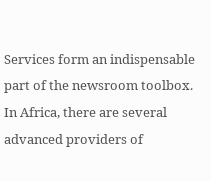Services form an indispensable part of the newsroom toolbox. In Africa, there are several advanced providers of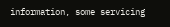information, some servicing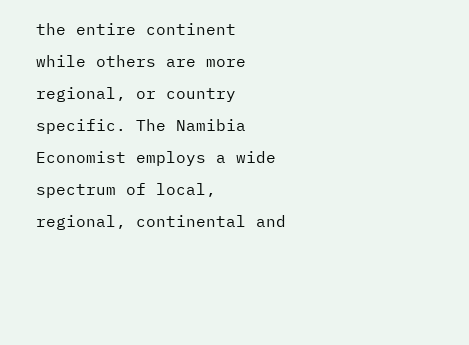the entire continent while others are more regional, or country specific. The Namibia Economist employs a wide spectrum of local, regional, continental and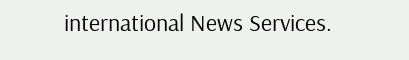international News Services.